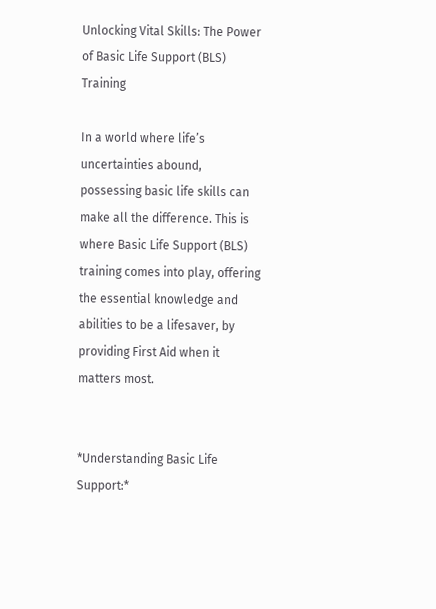Unlocking Vital Skills: The Power of Basic Life Support (BLS) Training

In a world where life’s uncertainties abound, possessing basic life skills can make all the difference. This is where Basic Life Support (BLS) training comes into play, offering the essential knowledge and abilities to be a lifesaver, by providing First Aid when it matters most.


*Understanding Basic Life Support:*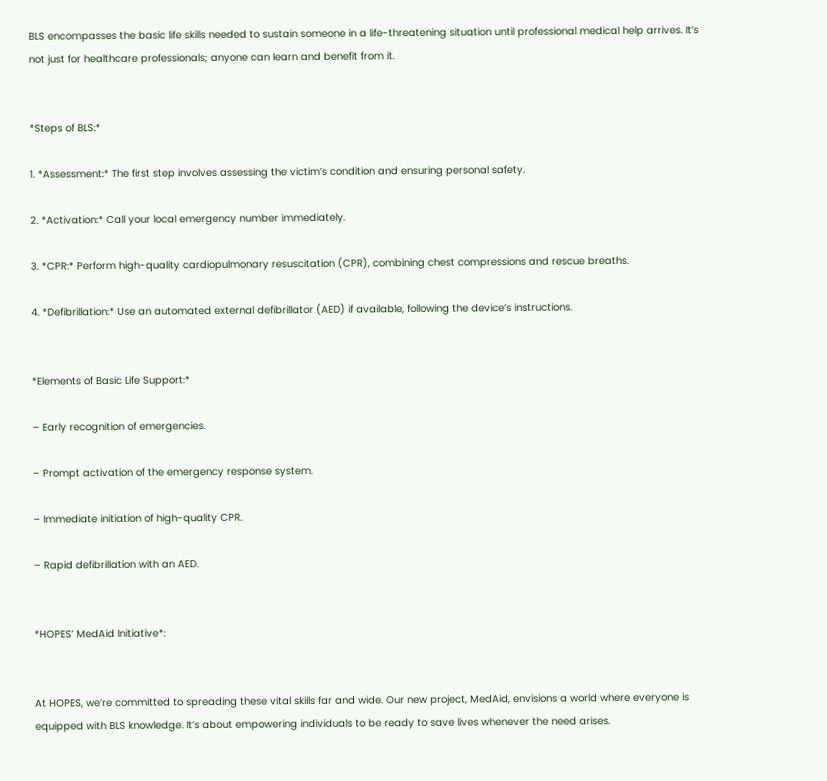BLS encompasses the basic life skills needed to sustain someone in a life-threatening situation until professional medical help arrives. It’s not just for healthcare professionals; anyone can learn and benefit from it.


*Steps of BLS:*

1. *Assessment:* The first step involves assessing the victim’s condition and ensuring personal safety.

2. *Activation:* Call your local emergency number immediately.

3. *CPR:* Perform high-quality cardiopulmonary resuscitation (CPR), combining chest compressions and rescue breaths.

4. *Defibrillation:* Use an automated external defibrillator (AED) if available, following the device’s instructions.


*Elements of Basic Life Support:*

– Early recognition of emergencies.

– Prompt activation of the emergency response system.

– Immediate initiation of high-quality CPR.

– Rapid defibrillation with an AED.


*HOPES’ MedAid Initiative*:


At HOPES, we’re committed to spreading these vital skills far and wide. Our new project, MedAid, envisions a world where everyone is equipped with BLS knowledge. It’s about empowering individuals to be ready to save lives whenever the need arises.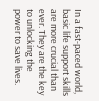In a fast-paced world, basic life support skills are more crucial than ever. They are the key to unlocking the power to save lives.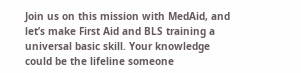Join us on this mission with MedAid, and let’s make First Aid and BLS training a universal basic skill. Your knowledge could be the lifeline someone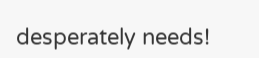desperately needs!